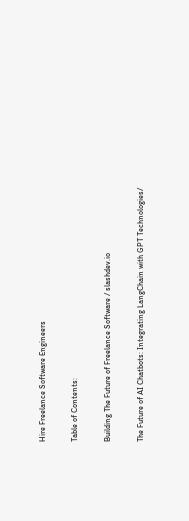Hire Freelance Software Engineers

Table of Contents:

Building The Future of Freelance Software / slashdev.io

The Future of AI Chatbots: Integrating LangChain with GPT Technologies/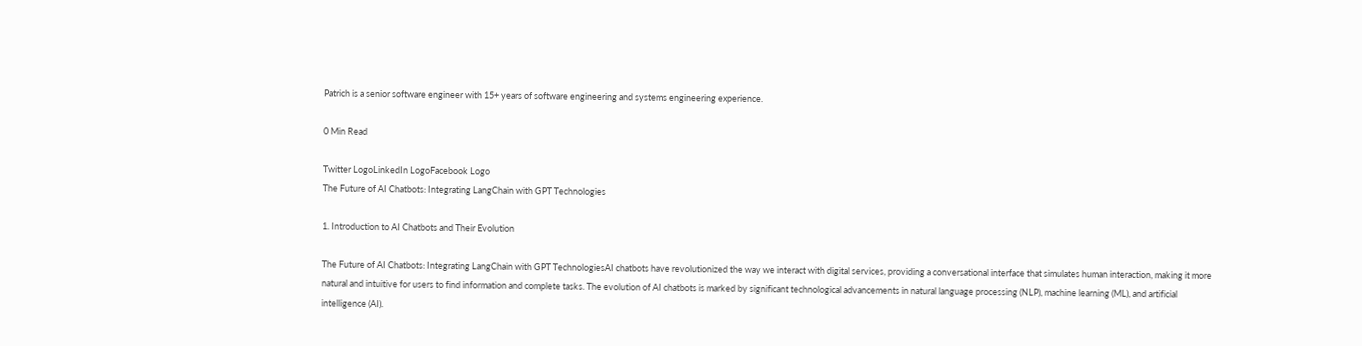Patrich is a senior software engineer with 15+ years of software engineering and systems engineering experience.

0 Min Read

Twitter LogoLinkedIn LogoFacebook Logo
The Future of AI Chatbots: Integrating LangChain with GPT Technologies

1. Introduction to AI Chatbots and Their Evolution

The Future of AI Chatbots: Integrating LangChain with GPT TechnologiesAI chatbots have revolutionized the way we interact with digital services, providing a conversational interface that simulates human interaction, making it more natural and intuitive for users to find information and complete tasks. The evolution of AI chatbots is marked by significant technological advancements in natural language processing (NLP), machine learning (ML), and artificial intelligence (AI).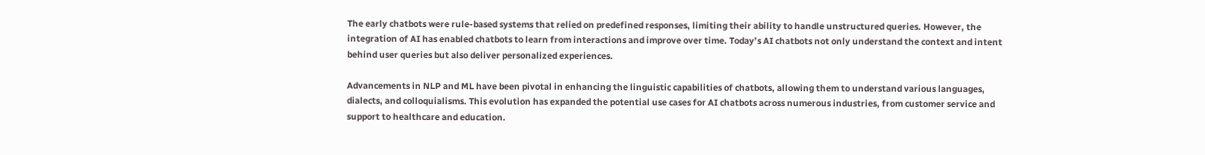The early chatbots were rule-based systems that relied on predefined responses, limiting their ability to handle unstructured queries. However, the integration of AI has enabled chatbots to learn from interactions and improve over time. Today’s AI chatbots not only understand the context and intent behind user queries but also deliver personalized experiences.

Advancements in NLP and ML have been pivotal in enhancing the linguistic capabilities of chatbots, allowing them to understand various languages, dialects, and colloquialisms. This evolution has expanded the potential use cases for AI chatbots across numerous industries, from customer service and support to healthcare and education.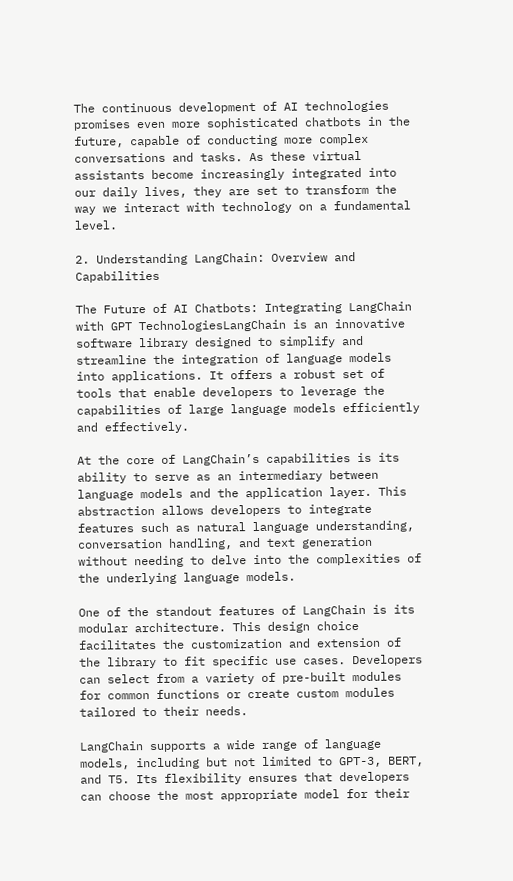The continuous development of AI technologies promises even more sophisticated chatbots in the future, capable of conducting more complex conversations and tasks. As these virtual assistants become increasingly integrated into our daily lives, they are set to transform the way we interact with technology on a fundamental level.

2. Understanding LangChain: Overview and Capabilities

The Future of AI Chatbots: Integrating LangChain with GPT TechnologiesLangChain is an innovative software library designed to simplify and streamline the integration of language models into applications. It offers a robust set of tools that enable developers to leverage the capabilities of large language models efficiently and effectively.

At the core of LangChain’s capabilities is its ability to serve as an intermediary between language models and the application layer. This abstraction allows developers to integrate features such as natural language understanding, conversation handling, and text generation without needing to delve into the complexities of the underlying language models.

One of the standout features of LangChain is its modular architecture. This design choice facilitates the customization and extension of the library to fit specific use cases. Developers can select from a variety of pre-built modules for common functions or create custom modules tailored to their needs.

LangChain supports a wide range of language models, including but not limited to GPT-3, BERT, and T5. Its flexibility ensures that developers can choose the most appropriate model for their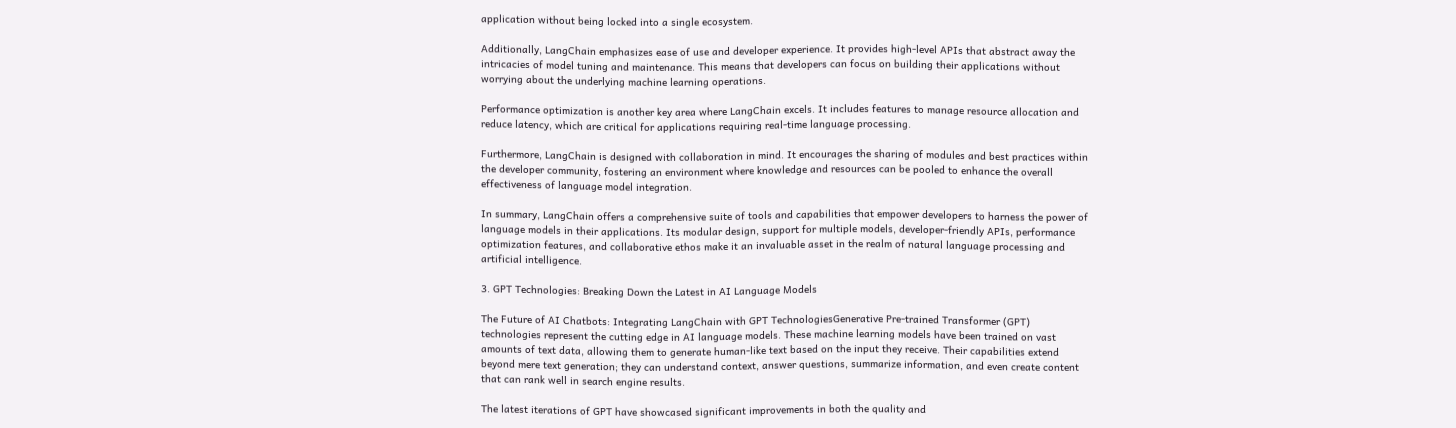application without being locked into a single ecosystem.

Additionally, LangChain emphasizes ease of use and developer experience. It provides high-level APIs that abstract away the intricacies of model tuning and maintenance. This means that developers can focus on building their applications without worrying about the underlying machine learning operations.

Performance optimization is another key area where LangChain excels. It includes features to manage resource allocation and reduce latency, which are critical for applications requiring real-time language processing.

Furthermore, LangChain is designed with collaboration in mind. It encourages the sharing of modules and best practices within the developer community, fostering an environment where knowledge and resources can be pooled to enhance the overall effectiveness of language model integration.

In summary, LangChain offers a comprehensive suite of tools and capabilities that empower developers to harness the power of language models in their applications. Its modular design, support for multiple models, developer-friendly APIs, performance optimization features, and collaborative ethos make it an invaluable asset in the realm of natural language processing and artificial intelligence.

3. GPT Technologies: Breaking Down the Latest in AI Language Models

The Future of AI Chatbots: Integrating LangChain with GPT TechnologiesGenerative Pre-trained Transformer (GPT) technologies represent the cutting edge in AI language models. These machine learning models have been trained on vast amounts of text data, allowing them to generate human-like text based on the input they receive. Their capabilities extend beyond mere text generation; they can understand context, answer questions, summarize information, and even create content that can rank well in search engine results.

The latest iterations of GPT have showcased significant improvements in both the quality and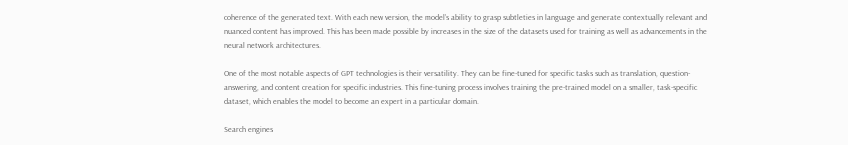coherence of the generated text. With each new version, the model’s ability to grasp subtleties in language and generate contextually relevant and nuanced content has improved. This has been made possible by increases in the size of the datasets used for training as well as advancements in the neural network architectures.

One of the most notable aspects of GPT technologies is their versatility. They can be fine-tuned for specific tasks such as translation, question-answering, and content creation for specific industries. This fine-tuning process involves training the pre-trained model on a smaller, task-specific dataset, which enables the model to become an expert in a particular domain.

Search engines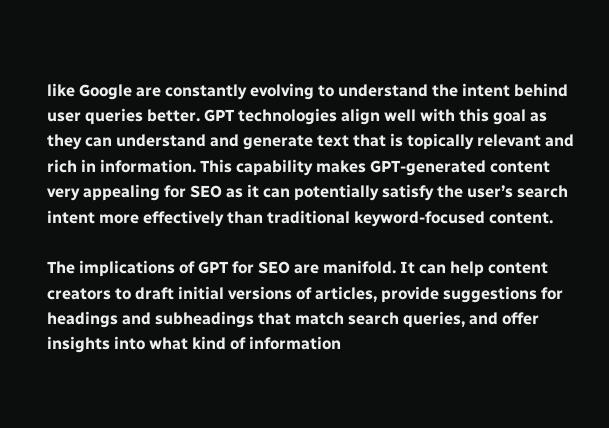like Google are constantly evolving to understand the intent behind user queries better. GPT technologies align well with this goal as they can understand and generate text that is topically relevant and rich in information. This capability makes GPT-generated content very appealing for SEO as it can potentially satisfy the user’s search intent more effectively than traditional keyword-focused content.

The implications of GPT for SEO are manifold. It can help content creators to draft initial versions of articles, provide suggestions for headings and subheadings that match search queries, and offer insights into what kind of information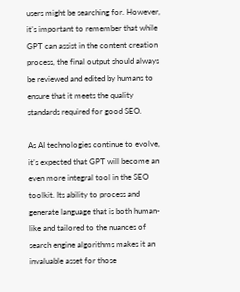users might be searching for. However, it’s important to remember that while GPT can assist in the content creation process, the final output should always be reviewed and edited by humans to ensure that it meets the quality standards required for good SEO.

As AI technologies continue to evolve, it’s expected that GPT will become an even more integral tool in the SEO toolkit. Its ability to process and generate language that is both human-like and tailored to the nuances of search engine algorithms makes it an invaluable asset for those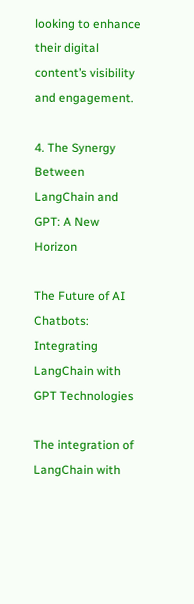looking to enhance their digital content’s visibility and engagement.

4. The Synergy Between LangChain and GPT: A New Horizon

The Future of AI Chatbots: Integrating LangChain with GPT Technologies

The integration of LangChain with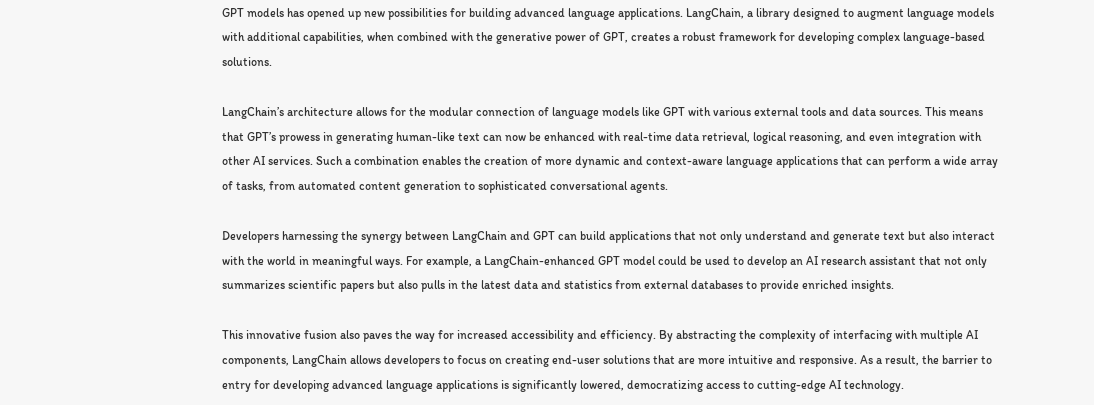GPT models has opened up new possibilities for building advanced language applications. LangChain, a library designed to augment language models with additional capabilities, when combined with the generative power of GPT, creates a robust framework for developing complex language-based solutions.

LangChain’s architecture allows for the modular connection of language models like GPT with various external tools and data sources. This means that GPT’s prowess in generating human-like text can now be enhanced with real-time data retrieval, logical reasoning, and even integration with other AI services. Such a combination enables the creation of more dynamic and context-aware language applications that can perform a wide array of tasks, from automated content generation to sophisticated conversational agents.

Developers harnessing the synergy between LangChain and GPT can build applications that not only understand and generate text but also interact with the world in meaningful ways. For example, a LangChain-enhanced GPT model could be used to develop an AI research assistant that not only summarizes scientific papers but also pulls in the latest data and statistics from external databases to provide enriched insights.

This innovative fusion also paves the way for increased accessibility and efficiency. By abstracting the complexity of interfacing with multiple AI components, LangChain allows developers to focus on creating end-user solutions that are more intuitive and responsive. As a result, the barrier to entry for developing advanced language applications is significantly lowered, democratizing access to cutting-edge AI technology.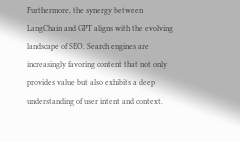Furthermore, the synergy between LangChain and GPT aligns with the evolving landscape of SEO. Search engines are increasingly favoring content that not only provides value but also exhibits a deep understanding of user intent and context.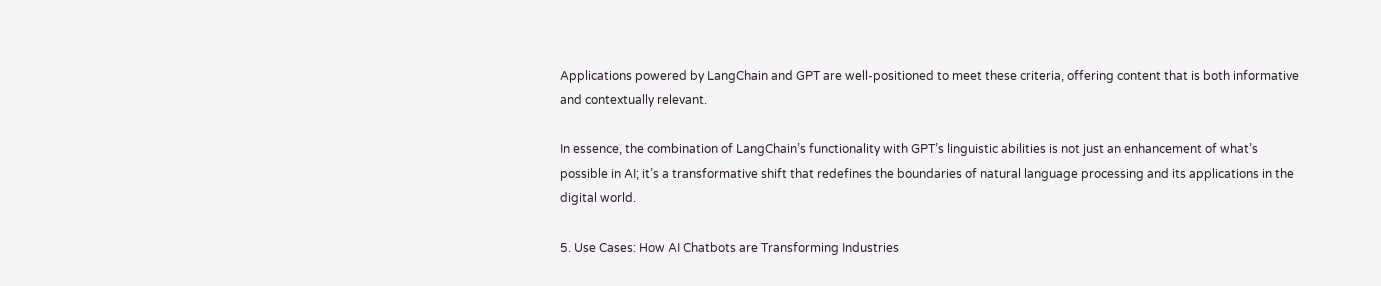Applications powered by LangChain and GPT are well-positioned to meet these criteria, offering content that is both informative and contextually relevant.

In essence, the combination of LangChain’s functionality with GPT’s linguistic abilities is not just an enhancement of what’s possible in AI; it’s a transformative shift that redefines the boundaries of natural language processing and its applications in the digital world.

5. Use Cases: How AI Chatbots are Transforming Industries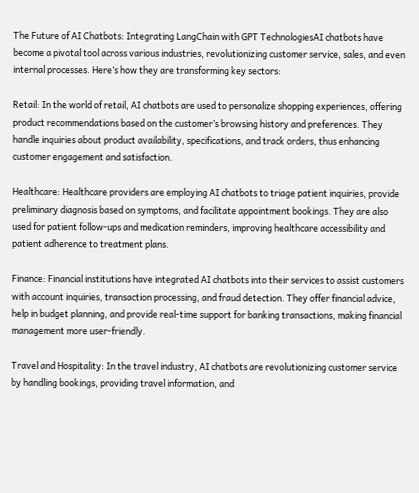The Future of AI Chatbots: Integrating LangChain with GPT TechnologiesAI chatbots have become a pivotal tool across various industries, revolutionizing customer service, sales, and even internal processes. Here’s how they are transforming key sectors:

Retail: In the world of retail, AI chatbots are used to personalize shopping experiences, offering product recommendations based on the customer’s browsing history and preferences. They handle inquiries about product availability, specifications, and track orders, thus enhancing customer engagement and satisfaction.

Healthcare: Healthcare providers are employing AI chatbots to triage patient inquiries, provide preliminary diagnosis based on symptoms, and facilitate appointment bookings. They are also used for patient follow-ups and medication reminders, improving healthcare accessibility and patient adherence to treatment plans.

Finance: Financial institutions have integrated AI chatbots into their services to assist customers with account inquiries, transaction processing, and fraud detection. They offer financial advice, help in budget planning, and provide real-time support for banking transactions, making financial management more user-friendly.

Travel and Hospitality: In the travel industry, AI chatbots are revolutionizing customer service by handling bookings, providing travel information, and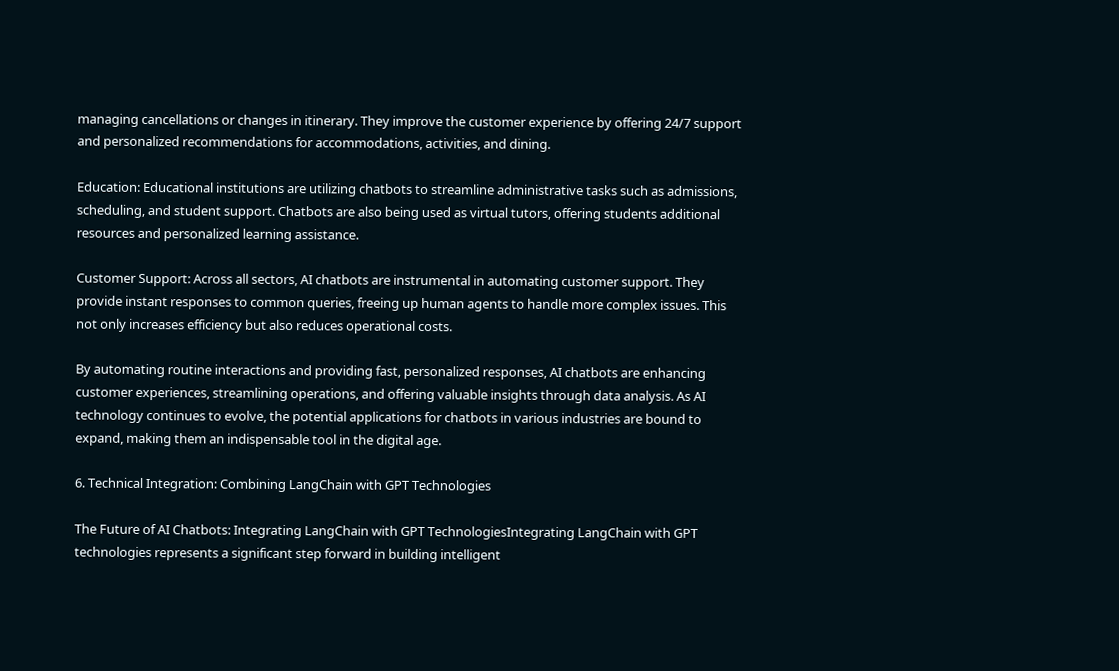managing cancellations or changes in itinerary. They improve the customer experience by offering 24/7 support and personalized recommendations for accommodations, activities, and dining.

Education: Educational institutions are utilizing chatbots to streamline administrative tasks such as admissions, scheduling, and student support. Chatbots are also being used as virtual tutors, offering students additional resources and personalized learning assistance.

Customer Support: Across all sectors, AI chatbots are instrumental in automating customer support. They provide instant responses to common queries, freeing up human agents to handle more complex issues. This not only increases efficiency but also reduces operational costs.

By automating routine interactions and providing fast, personalized responses, AI chatbots are enhancing customer experiences, streamlining operations, and offering valuable insights through data analysis. As AI technology continues to evolve, the potential applications for chatbots in various industries are bound to expand, making them an indispensable tool in the digital age.

6. Technical Integration: Combining LangChain with GPT Technologies

The Future of AI Chatbots: Integrating LangChain with GPT TechnologiesIntegrating LangChain with GPT technologies represents a significant step forward in building intelligent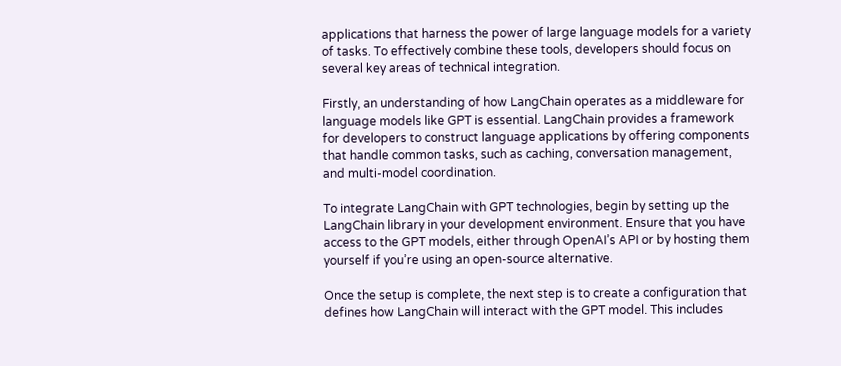applications that harness the power of large language models for a variety of tasks. To effectively combine these tools, developers should focus on several key areas of technical integration.

Firstly, an understanding of how LangChain operates as a middleware for language models like GPT is essential. LangChain provides a framework for developers to construct language applications by offering components that handle common tasks, such as caching, conversation management, and multi-model coordination.

To integrate LangChain with GPT technologies, begin by setting up the LangChain library in your development environment. Ensure that you have access to the GPT models, either through OpenAI’s API or by hosting them yourself if you’re using an open-source alternative.

Once the setup is complete, the next step is to create a configuration that defines how LangChain will interact with the GPT model. This includes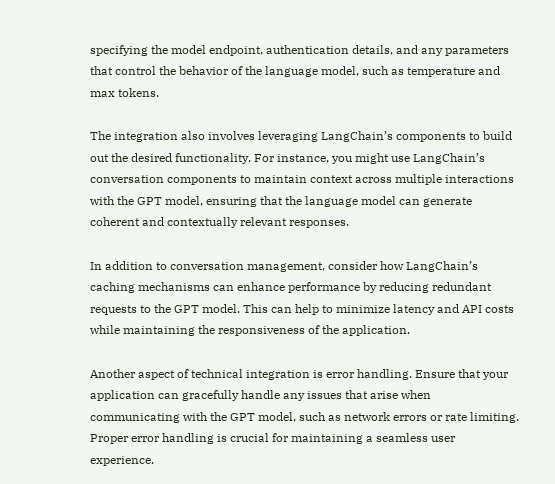specifying the model endpoint, authentication details, and any parameters that control the behavior of the language model, such as temperature and max tokens.

The integration also involves leveraging LangChain’s components to build out the desired functionality. For instance, you might use LangChain’s conversation components to maintain context across multiple interactions with the GPT model, ensuring that the language model can generate coherent and contextually relevant responses.

In addition to conversation management, consider how LangChain’s caching mechanisms can enhance performance by reducing redundant requests to the GPT model. This can help to minimize latency and API costs while maintaining the responsiveness of the application.

Another aspect of technical integration is error handling. Ensure that your application can gracefully handle any issues that arise when communicating with the GPT model, such as network errors or rate limiting. Proper error handling is crucial for maintaining a seamless user experience.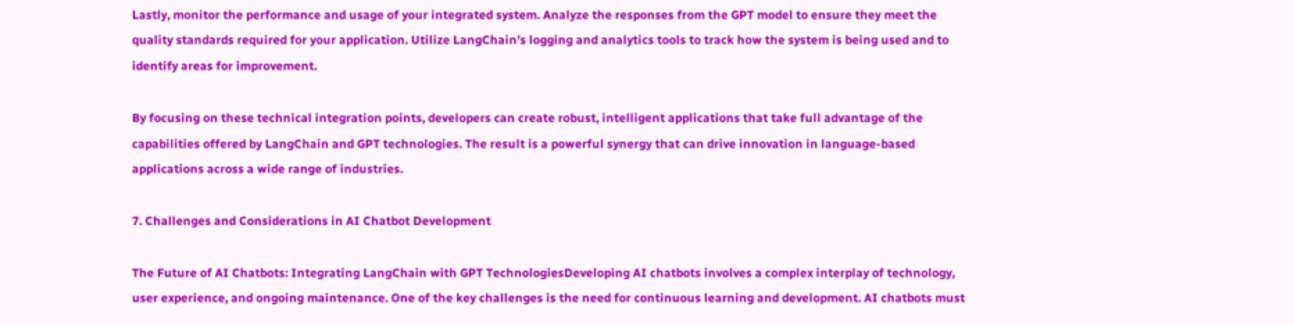Lastly, monitor the performance and usage of your integrated system. Analyze the responses from the GPT model to ensure they meet the quality standards required for your application. Utilize LangChain’s logging and analytics tools to track how the system is being used and to identify areas for improvement.

By focusing on these technical integration points, developers can create robust, intelligent applications that take full advantage of the capabilities offered by LangChain and GPT technologies. The result is a powerful synergy that can drive innovation in language-based applications across a wide range of industries.

7. Challenges and Considerations in AI Chatbot Development

The Future of AI Chatbots: Integrating LangChain with GPT TechnologiesDeveloping AI chatbots involves a complex interplay of technology, user experience, and ongoing maintenance. One of the key challenges is the need for continuous learning and development. AI chatbots must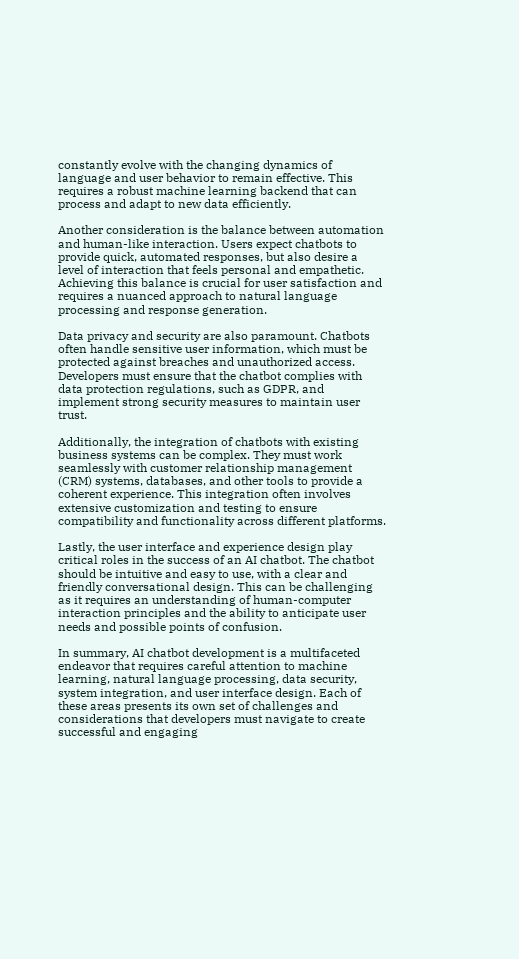constantly evolve with the changing dynamics of language and user behavior to remain effective. This requires a robust machine learning backend that can process and adapt to new data efficiently.

Another consideration is the balance between automation and human-like interaction. Users expect chatbots to provide quick, automated responses, but also desire a level of interaction that feels personal and empathetic. Achieving this balance is crucial for user satisfaction and requires a nuanced approach to natural language processing and response generation.

Data privacy and security are also paramount. Chatbots often handle sensitive user information, which must be protected against breaches and unauthorized access. Developers must ensure that the chatbot complies with data protection regulations, such as GDPR, and implement strong security measures to maintain user trust.

Additionally, the integration of chatbots with existing business systems can be complex. They must work seamlessly with customer relationship management (CRM) systems, databases, and other tools to provide a coherent experience. This integration often involves extensive customization and testing to ensure compatibility and functionality across different platforms.

Lastly, the user interface and experience design play critical roles in the success of an AI chatbot. The chatbot should be intuitive and easy to use, with a clear and friendly conversational design. This can be challenging as it requires an understanding of human-computer interaction principles and the ability to anticipate user needs and possible points of confusion.

In summary, AI chatbot development is a multifaceted endeavor that requires careful attention to machine learning, natural language processing, data security, system integration, and user interface design. Each of these areas presents its own set of challenges and considerations that developers must navigate to create successful and engaging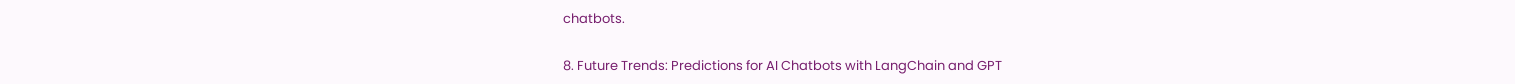chatbots.

8. Future Trends: Predictions for AI Chatbots with LangChain and GPT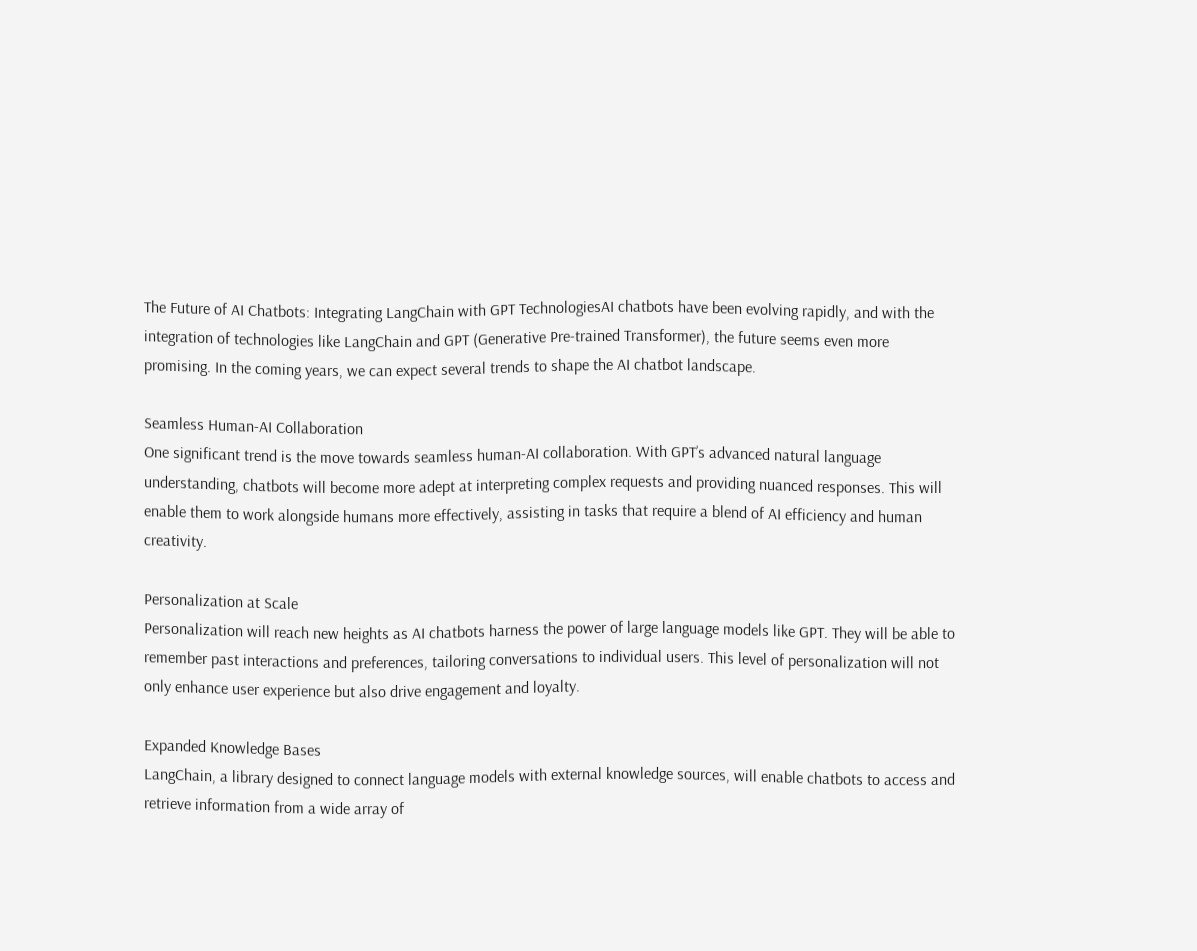The Future of AI Chatbots: Integrating LangChain with GPT TechnologiesAI chatbots have been evolving rapidly, and with the integration of technologies like LangChain and GPT (Generative Pre-trained Transformer), the future seems even more promising. In the coming years, we can expect several trends to shape the AI chatbot landscape.

Seamless Human-AI Collaboration
One significant trend is the move towards seamless human-AI collaboration. With GPT’s advanced natural language understanding, chatbots will become more adept at interpreting complex requests and providing nuanced responses. This will enable them to work alongside humans more effectively, assisting in tasks that require a blend of AI efficiency and human creativity.

Personalization at Scale
Personalization will reach new heights as AI chatbots harness the power of large language models like GPT. They will be able to remember past interactions and preferences, tailoring conversations to individual users. This level of personalization will not only enhance user experience but also drive engagement and loyalty.

Expanded Knowledge Bases
LangChain, a library designed to connect language models with external knowledge sources, will enable chatbots to access and retrieve information from a wide array of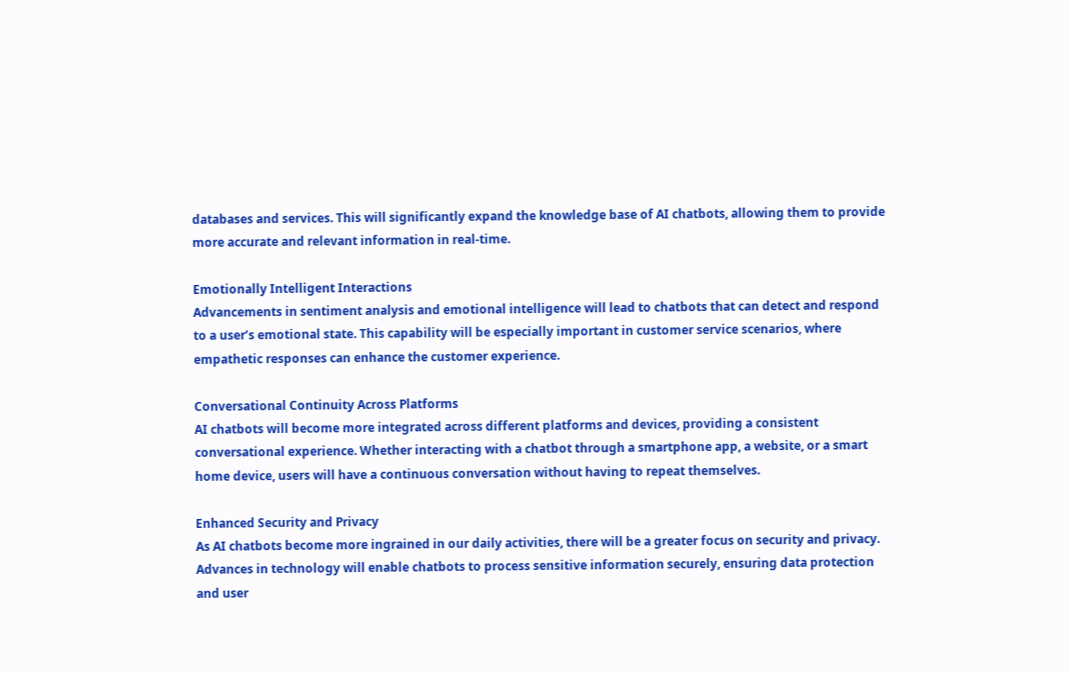databases and services. This will significantly expand the knowledge base of AI chatbots, allowing them to provide more accurate and relevant information in real-time.

Emotionally Intelligent Interactions
Advancements in sentiment analysis and emotional intelligence will lead to chatbots that can detect and respond to a user’s emotional state. This capability will be especially important in customer service scenarios, where empathetic responses can enhance the customer experience.

Conversational Continuity Across Platforms
AI chatbots will become more integrated across different platforms and devices, providing a consistent conversational experience. Whether interacting with a chatbot through a smartphone app, a website, or a smart home device, users will have a continuous conversation without having to repeat themselves.

Enhanced Security and Privacy
As AI chatbots become more ingrained in our daily activities, there will be a greater focus on security and privacy. Advances in technology will enable chatbots to process sensitive information securely, ensuring data protection and user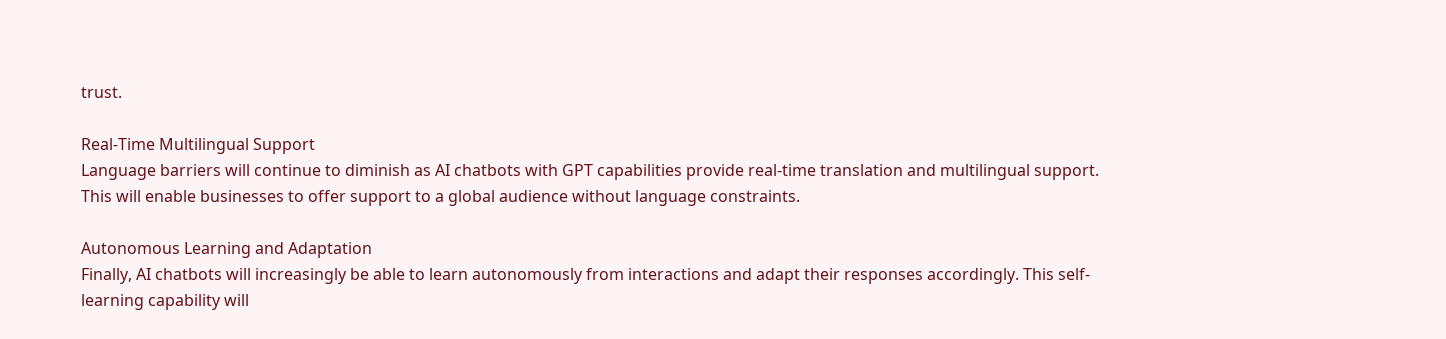trust.

Real-Time Multilingual Support
Language barriers will continue to diminish as AI chatbots with GPT capabilities provide real-time translation and multilingual support. This will enable businesses to offer support to a global audience without language constraints.

Autonomous Learning and Adaptation
Finally, AI chatbots will increasingly be able to learn autonomously from interactions and adapt their responses accordingly. This self-learning capability will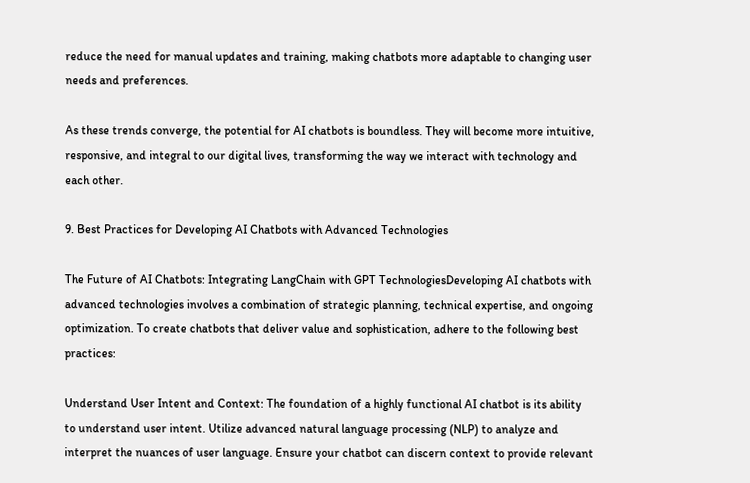reduce the need for manual updates and training, making chatbots more adaptable to changing user needs and preferences.

As these trends converge, the potential for AI chatbots is boundless. They will become more intuitive, responsive, and integral to our digital lives, transforming the way we interact with technology and each other.

9. Best Practices for Developing AI Chatbots with Advanced Technologies

The Future of AI Chatbots: Integrating LangChain with GPT TechnologiesDeveloping AI chatbots with advanced technologies involves a combination of strategic planning, technical expertise, and ongoing optimization. To create chatbots that deliver value and sophistication, adhere to the following best practices:

Understand User Intent and Context: The foundation of a highly functional AI chatbot is its ability to understand user intent. Utilize advanced natural language processing (NLP) to analyze and interpret the nuances of user language. Ensure your chatbot can discern context to provide relevant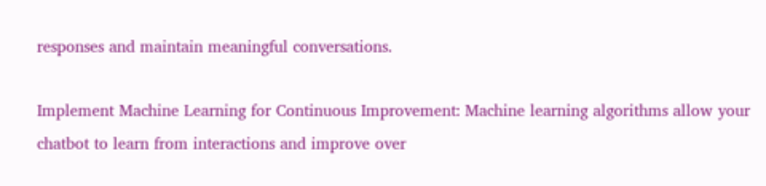responses and maintain meaningful conversations.

Implement Machine Learning for Continuous Improvement: Machine learning algorithms allow your chatbot to learn from interactions and improve over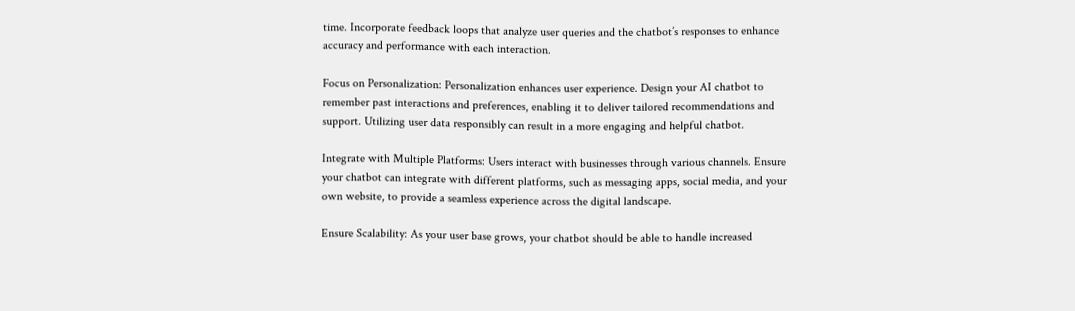time. Incorporate feedback loops that analyze user queries and the chatbot’s responses to enhance accuracy and performance with each interaction.

Focus on Personalization: Personalization enhances user experience. Design your AI chatbot to remember past interactions and preferences, enabling it to deliver tailored recommendations and support. Utilizing user data responsibly can result in a more engaging and helpful chatbot.

Integrate with Multiple Platforms: Users interact with businesses through various channels. Ensure your chatbot can integrate with different platforms, such as messaging apps, social media, and your own website, to provide a seamless experience across the digital landscape.

Ensure Scalability: As your user base grows, your chatbot should be able to handle increased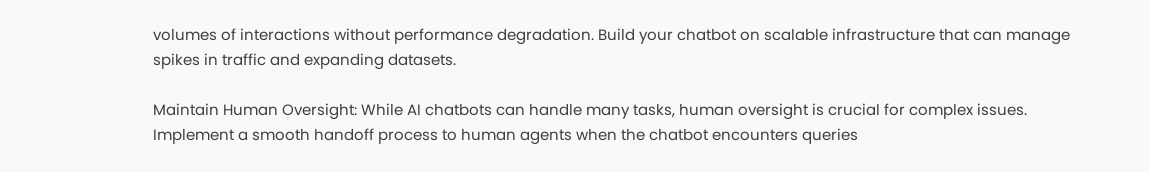volumes of interactions without performance degradation. Build your chatbot on scalable infrastructure that can manage spikes in traffic and expanding datasets.

Maintain Human Oversight: While AI chatbots can handle many tasks, human oversight is crucial for complex issues. Implement a smooth handoff process to human agents when the chatbot encounters queries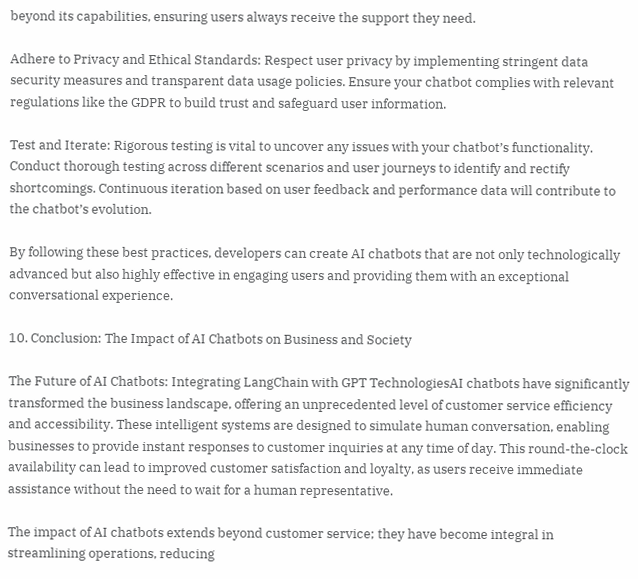beyond its capabilities, ensuring users always receive the support they need.

Adhere to Privacy and Ethical Standards: Respect user privacy by implementing stringent data security measures and transparent data usage policies. Ensure your chatbot complies with relevant regulations like the GDPR to build trust and safeguard user information.

Test and Iterate: Rigorous testing is vital to uncover any issues with your chatbot’s functionality. Conduct thorough testing across different scenarios and user journeys to identify and rectify shortcomings. Continuous iteration based on user feedback and performance data will contribute to the chatbot’s evolution.

By following these best practices, developers can create AI chatbots that are not only technologically advanced but also highly effective in engaging users and providing them with an exceptional conversational experience.

10. Conclusion: The Impact of AI Chatbots on Business and Society

The Future of AI Chatbots: Integrating LangChain with GPT TechnologiesAI chatbots have significantly transformed the business landscape, offering an unprecedented level of customer service efficiency and accessibility. These intelligent systems are designed to simulate human conversation, enabling businesses to provide instant responses to customer inquiries at any time of day. This round-the-clock availability can lead to improved customer satisfaction and loyalty, as users receive immediate assistance without the need to wait for a human representative.

The impact of AI chatbots extends beyond customer service; they have become integral in streamlining operations, reducing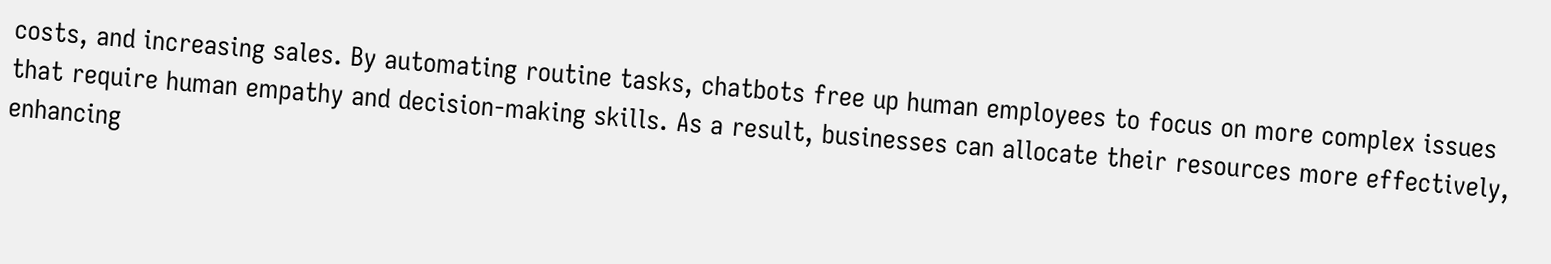costs, and increasing sales. By automating routine tasks, chatbots free up human employees to focus on more complex issues that require human empathy and decision-making skills. As a result, businesses can allocate their resources more effectively, enhancing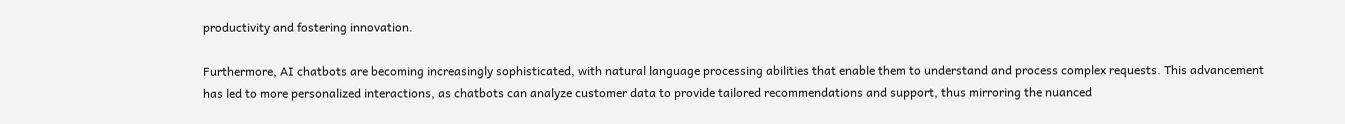productivity and fostering innovation.

Furthermore, AI chatbots are becoming increasingly sophisticated, with natural language processing abilities that enable them to understand and process complex requests. This advancement has led to more personalized interactions, as chatbots can analyze customer data to provide tailored recommendations and support, thus mirroring the nuanced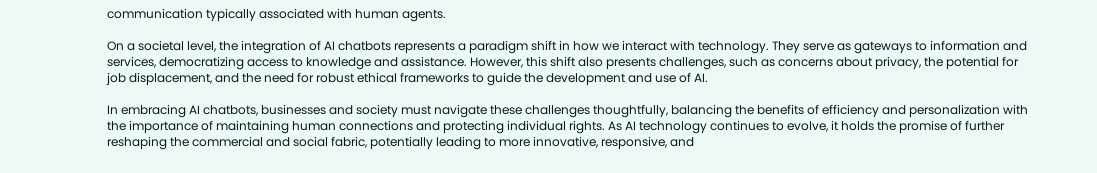communication typically associated with human agents.

On a societal level, the integration of AI chatbots represents a paradigm shift in how we interact with technology. They serve as gateways to information and services, democratizing access to knowledge and assistance. However, this shift also presents challenges, such as concerns about privacy, the potential for job displacement, and the need for robust ethical frameworks to guide the development and use of AI.

In embracing AI chatbots, businesses and society must navigate these challenges thoughtfully, balancing the benefits of efficiency and personalization with the importance of maintaining human connections and protecting individual rights. As AI technology continues to evolve, it holds the promise of further reshaping the commercial and social fabric, potentially leading to more innovative, responsive, and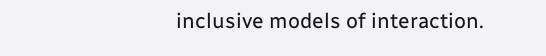inclusive models of interaction.